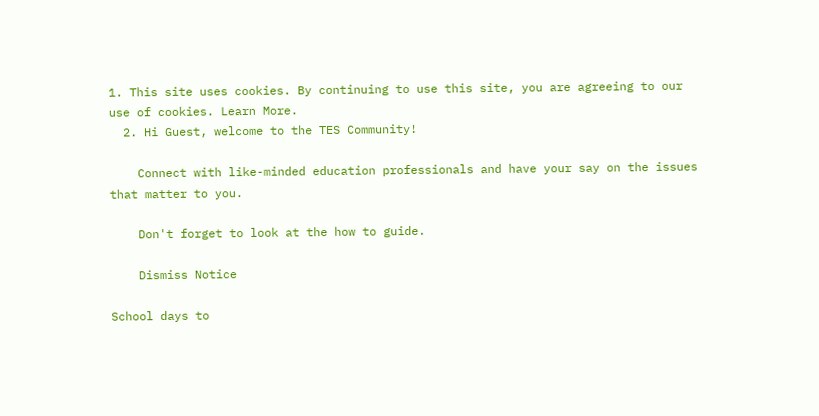1. This site uses cookies. By continuing to use this site, you are agreeing to our use of cookies. Learn More.
  2. Hi Guest, welcome to the TES Community!

    Connect with like-minded education professionals and have your say on the issues that matter to you.

    Don't forget to look at the how to guide.

    Dismiss Notice

School days to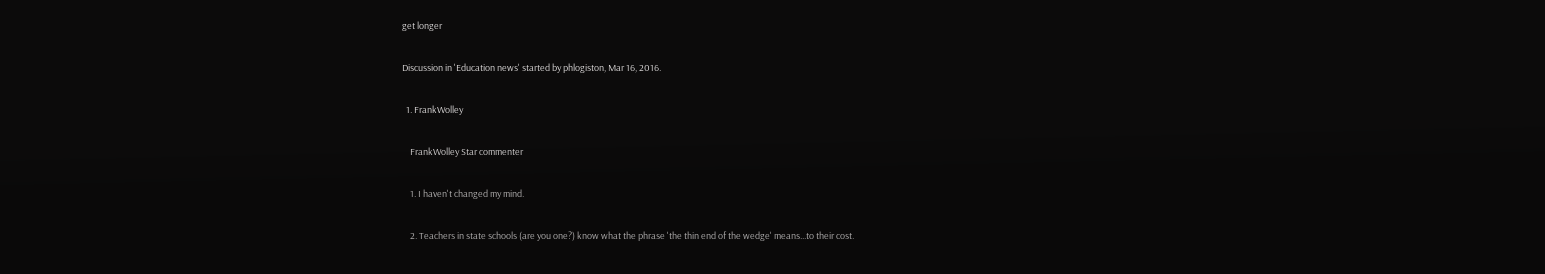get longer

Discussion in 'Education news' started by phlogiston, Mar 16, 2016.

  1. FrankWolley

    FrankWolley Star commenter

    1. I haven't changed my mind.

    2. Teachers in state schools (are you one?) know what the phrase 'the thin end of the wedge' means...to their cost.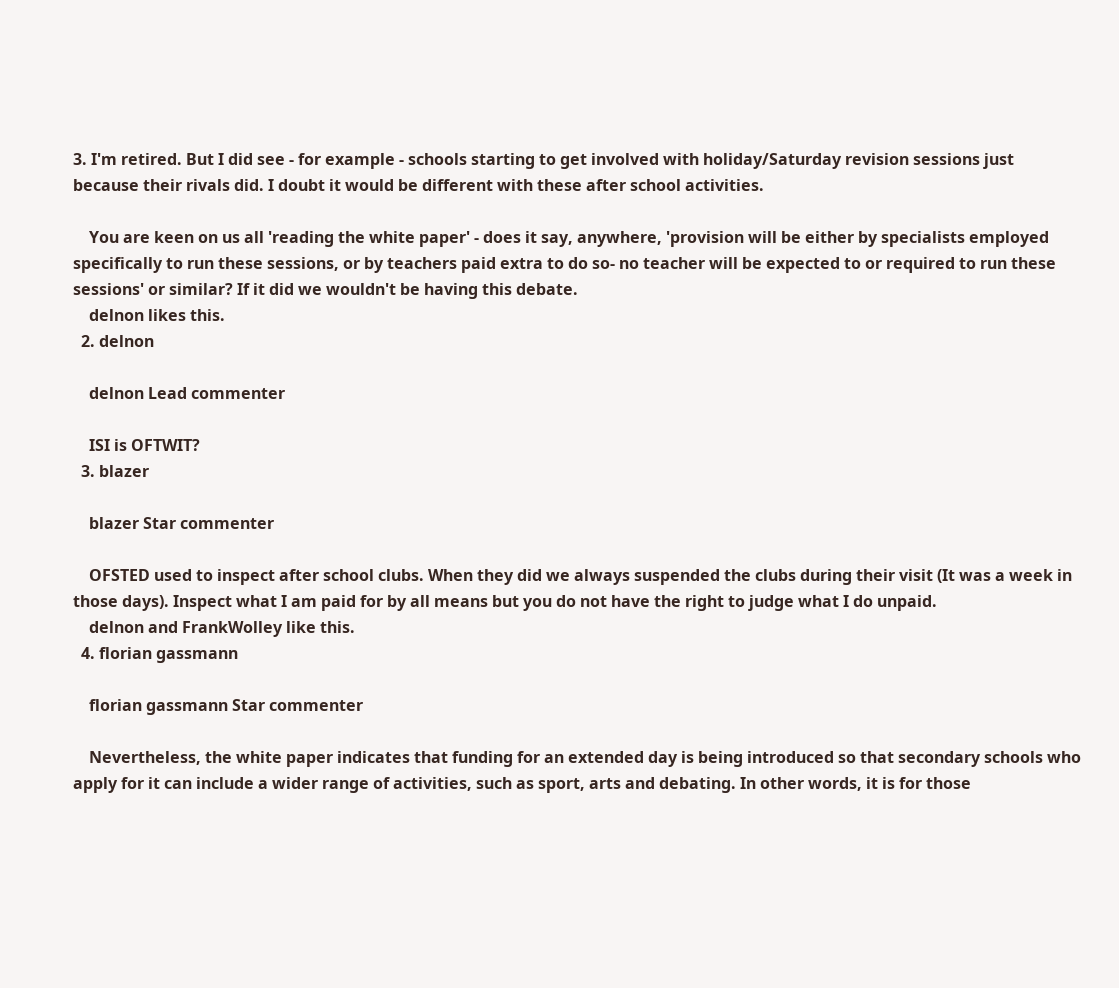3. I'm retired. But I did see - for example - schools starting to get involved with holiday/Saturday revision sessions just because their rivals did. I doubt it would be different with these after school activities.

    You are keen on us all 'reading the white paper' - does it say, anywhere, 'provision will be either by specialists employed specifically to run these sessions, or by teachers paid extra to do so- no teacher will be expected to or required to run these sessions' or similar? If it did we wouldn't be having this debate.
    delnon likes this.
  2. delnon

    delnon Lead commenter

    ISI is OFTWIT?
  3. blazer

    blazer Star commenter

    OFSTED used to inspect after school clubs. When they did we always suspended the clubs during their visit (It was a week in those days). Inspect what I am paid for by all means but you do not have the right to judge what I do unpaid.
    delnon and FrankWolley like this.
  4. florian gassmann

    florian gassmann Star commenter

    Nevertheless, the white paper indicates that funding for an extended day is being introduced so that secondary schools who apply for it can include a wider range of activities, such as sport, arts and debating. In other words, it is for those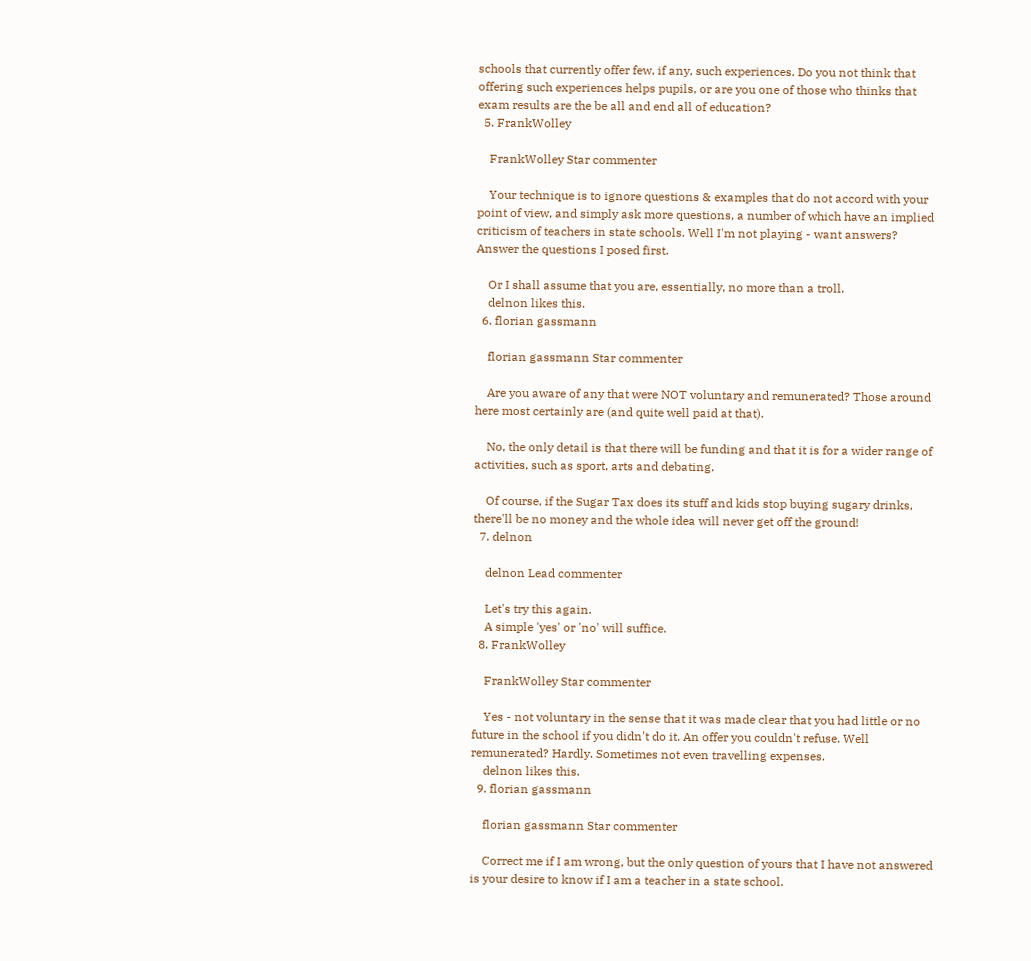schools that currently offer few, if any, such experiences. Do you not think that offering such experiences helps pupils, or are you one of those who thinks that exam results are the be all and end all of education?
  5. FrankWolley

    FrankWolley Star commenter

    Your technique is to ignore questions & examples that do not accord with your point of view, and simply ask more questions, a number of which have an implied criticism of teachers in state schools. Well I'm not playing - want answers? Answer the questions I posed first.

    Or I shall assume that you are, essentially, no more than a troll.
    delnon likes this.
  6. florian gassmann

    florian gassmann Star commenter

    Are you aware of any that were NOT voluntary and remunerated? Those around here most certainly are (and quite well paid at that).

    No, the only detail is that there will be funding and that it is for a wider range of activities, such as sport, arts and debating.

    Of course, if the Sugar Tax does its stuff and kids stop buying sugary drinks, there'll be no money and the whole idea will never get off the ground!
  7. delnon

    delnon Lead commenter

    Let's try this again.
    A simple 'yes' or 'no' will suffice.
  8. FrankWolley

    FrankWolley Star commenter

    Yes - not voluntary in the sense that it was made clear that you had little or no future in the school if you didn't do it. An offer you couldn't refuse. Well remunerated? Hardly. Sometimes not even travelling expenses.
    delnon likes this.
  9. florian gassmann

    florian gassmann Star commenter

    Correct me if I am wrong, but the only question of yours that I have not answered is your desire to know if I am a teacher in a state school.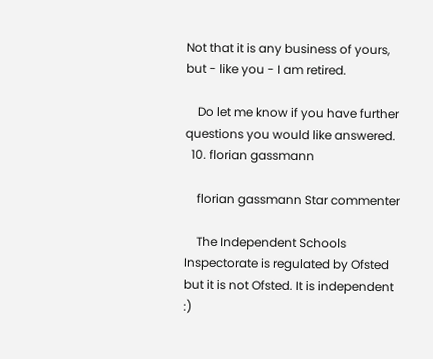Not that it is any business of yours, but - like you - I am retired.

    Do let me know if you have further questions you would like answered.
  10. florian gassmann

    florian gassmann Star commenter

    The Independent Schools Inspectorate is regulated by Ofsted but it is not Ofsted. It is independent :)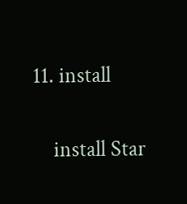11. install

    install Star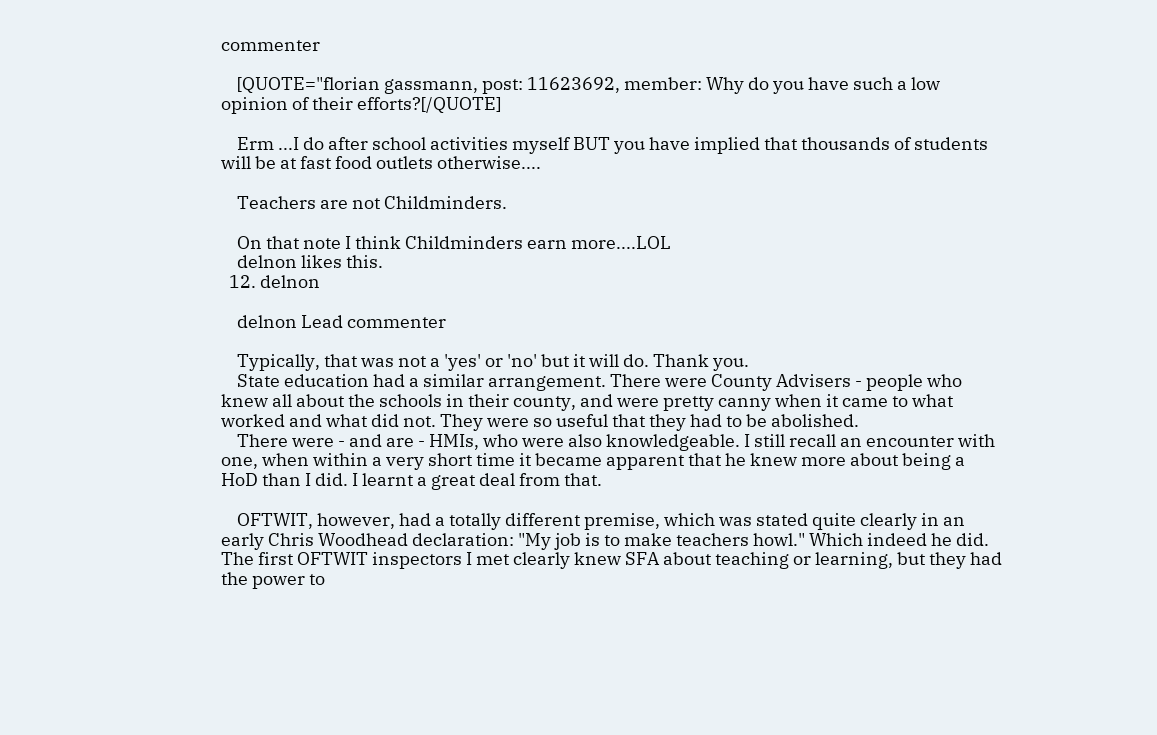commenter

    [QUOTE="florian gassmann, post: 11623692, member: Why do you have such a low opinion of their efforts?[/QUOTE]

    Erm ...I do after school activities myself BUT you have implied that thousands of students will be at fast food outlets otherwise....

    Teachers are not Childminders.

    On that note I think Childminders earn more....LOL
    delnon likes this.
  12. delnon

    delnon Lead commenter

    Typically, that was not a 'yes' or 'no' but it will do. Thank you.
    State education had a similar arrangement. There were County Advisers - people who knew all about the schools in their county, and were pretty canny when it came to what worked and what did not. They were so useful that they had to be abolished.
    There were - and are - HMIs, who were also knowledgeable. I still recall an encounter with one, when within a very short time it became apparent that he knew more about being a HoD than I did. I learnt a great deal from that.

    OFTWIT, however, had a totally different premise, which was stated quite clearly in an early Chris Woodhead declaration: "My job is to make teachers howl." Which indeed he did. The first OFTWIT inspectors I met clearly knew SFA about teaching or learning, but they had the power to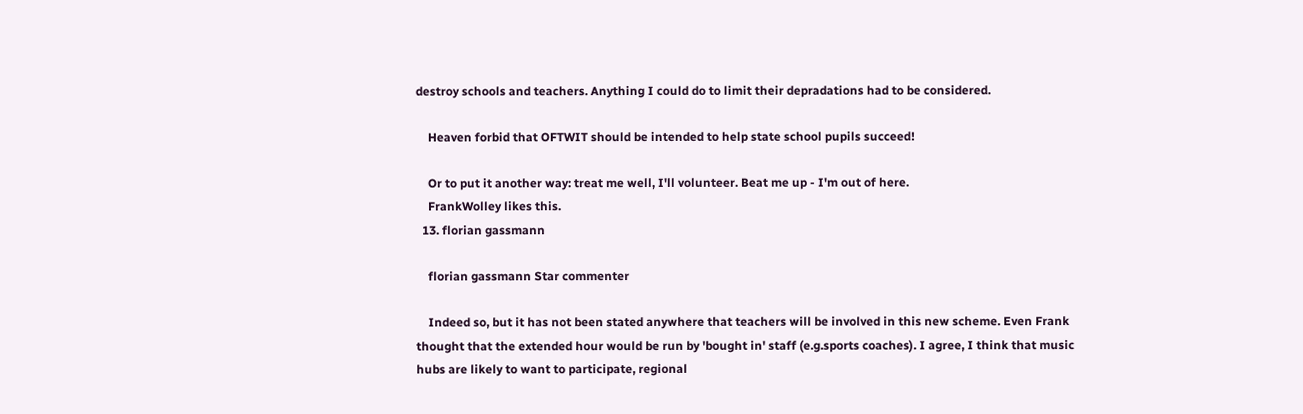destroy schools and teachers. Anything I could do to limit their depradations had to be considered.

    Heaven forbid that OFTWIT should be intended to help state school pupils succeed!

    Or to put it another way: treat me well, I'll volunteer. Beat me up - I'm out of here.
    FrankWolley likes this.
  13. florian gassmann

    florian gassmann Star commenter

    Indeed so, but it has not been stated anywhere that teachers will be involved in this new scheme. Even Frank thought that the extended hour would be run by 'bought in' staff (e.g.sports coaches). I agree, I think that music hubs are likely to want to participate, regional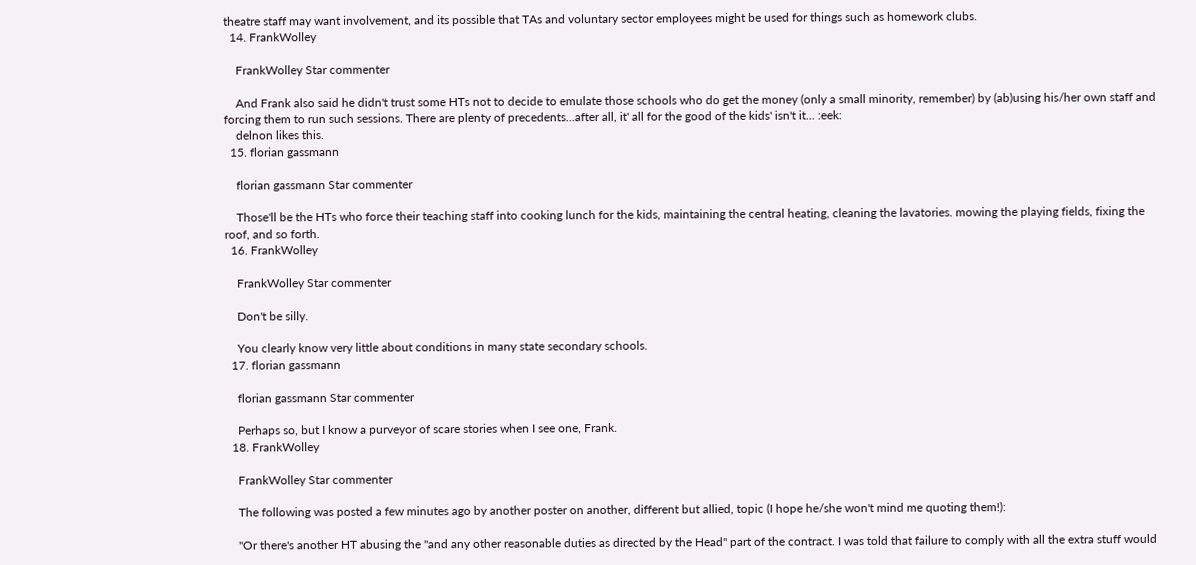theatre staff may want involvement, and its possible that TAs and voluntary sector employees might be used for things such as homework clubs.
  14. FrankWolley

    FrankWolley Star commenter

    And Frank also said he didn't trust some HTs not to decide to emulate those schools who do get the money (only a small minority, remember) by (ab)using his/her own staff and forcing them to run such sessions. There are plenty of precedents...after all, it' all for the good of the kids' isn't it... :eek:
    delnon likes this.
  15. florian gassmann

    florian gassmann Star commenter

    Those'll be the HTs who force their teaching staff into cooking lunch for the kids, maintaining the central heating, cleaning the lavatories. mowing the playing fields, fixing the roof, and so forth.
  16. FrankWolley

    FrankWolley Star commenter

    Don't be silly.

    You clearly know very little about conditions in many state secondary schools.
  17. florian gassmann

    florian gassmann Star commenter

    Perhaps so, but I know a purveyor of scare stories when I see one, Frank.
  18. FrankWolley

    FrankWolley Star commenter

    The following was posted a few minutes ago by another poster on another, different but allied, topic (I hope he/she won't mind me quoting them!):

    "Or there's another HT abusing the "and any other reasonable duties as directed by the Head" part of the contract. I was told that failure to comply with all the extra stuff would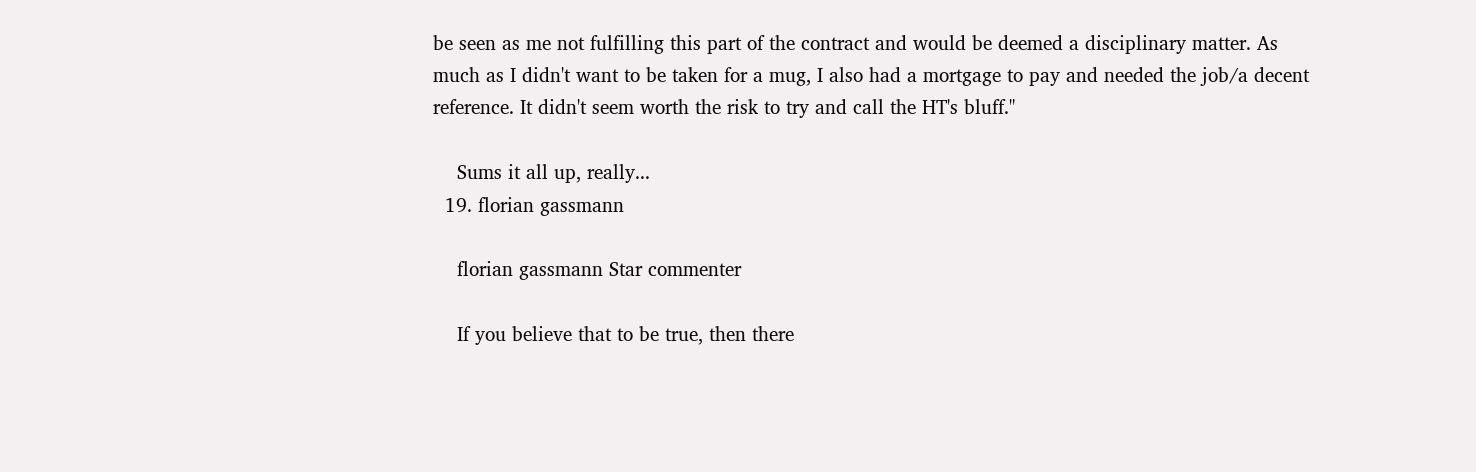be seen as me not fulfilling this part of the contract and would be deemed a disciplinary matter. As much as I didn't want to be taken for a mug, I also had a mortgage to pay and needed the job/a decent reference. It didn't seem worth the risk to try and call the HT's bluff."

    Sums it all up, really...
  19. florian gassmann

    florian gassmann Star commenter

    If you believe that to be true, then there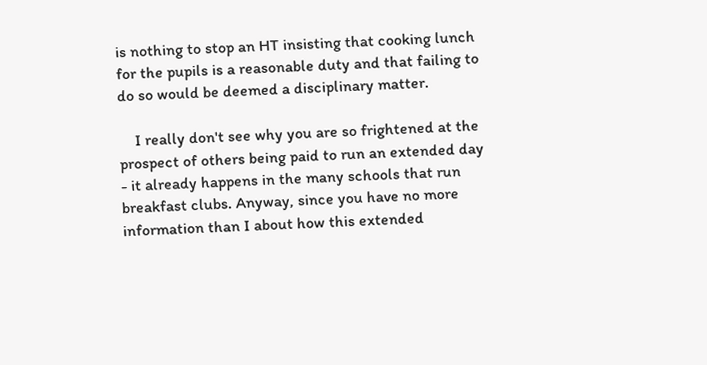is nothing to stop an HT insisting that cooking lunch for the pupils is a reasonable duty and that failing to do so would be deemed a disciplinary matter.

    I really don't see why you are so frightened at the prospect of others being paid to run an extended day - it already happens in the many schools that run breakfast clubs. Anyway, since you have no more information than I about how this extended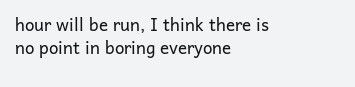hour will be run, I think there is no point in boring everyone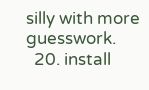silly with more guesswork.
  20. install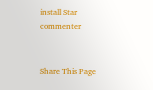install Star commenter


Share This Page